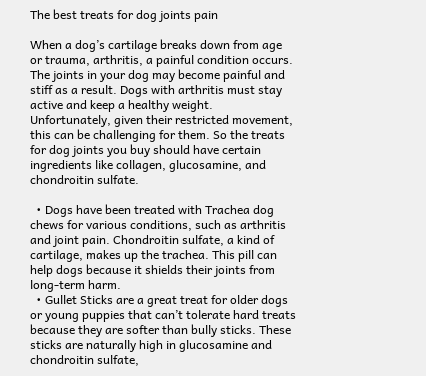The best treats for dog joints pain

When a dog’s cartilage breaks down from age or trauma, arthritis, a painful condition occurs. The joints in your dog may become painful and stiff as a result. Dogs with arthritis must stay active and keep a healthy weight. Unfortunately, given their restricted movement, this can be challenging for them. So the treats for dog joints you buy should have certain ingredients like collagen, glucosamine, and chondroitin sulfate.

  • Dogs have been treated with Trachea dog chews for various conditions, such as arthritis and joint pain. Chondroitin sulfate, a kind of cartilage, makes up the trachea. This pill can help dogs because it shields their joints from long-term harm.
  • Gullet Sticks are a great treat for older dogs or young puppies that can’t tolerate hard treats because they are softer than bully sticks. These sticks are naturally high in glucosamine and chondroitin sulfate,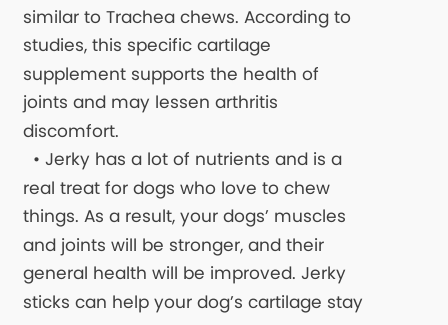similar to Trachea chews. According to studies, this specific cartilage supplement supports the health of joints and may lessen arthritis discomfort.
  • Jerky has a lot of nutrients and is a real treat for dogs who love to chew things. As a result, your dogs’ muscles and joints will be stronger, and their general health will be improved. Jerky sticks can help your dog’s cartilage stay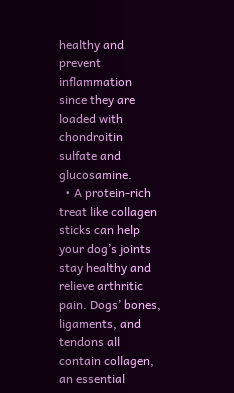healthy and prevent inflammation since they are loaded with chondroitin sulfate and glucosamine.
  • A protein-rich treat like collagen sticks can help your dog’s joints stay healthy and relieve arthritic pain. Dogs’ bones, ligaments, and tendons all contain collagen, an essential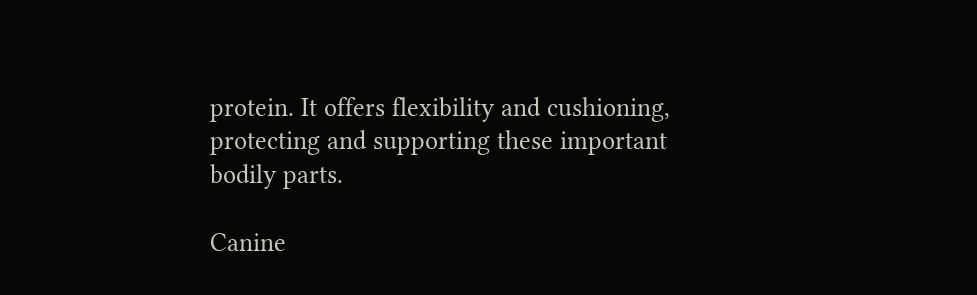protein. It offers flexibility and cushioning, protecting and supporting these important bodily parts.

Canine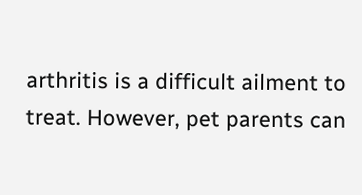arthritis is a difficult ailment to treat. However, pet parents can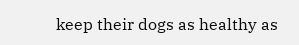keep their dogs as healthy as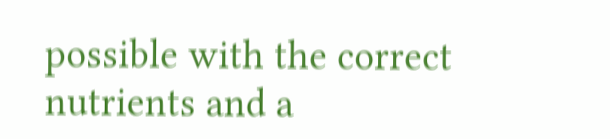possible with the correct nutrients and a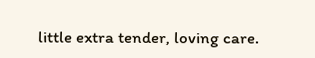little extra tender, loving care.